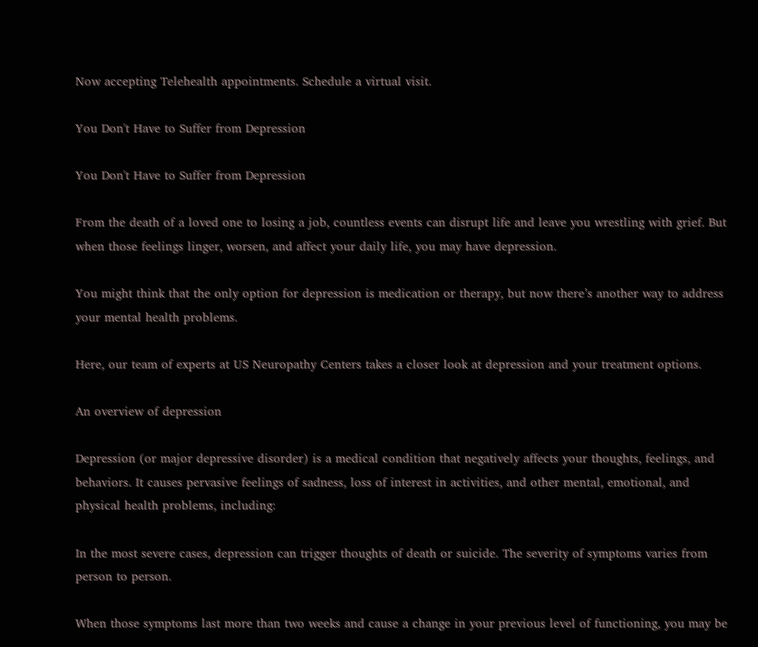Now accepting Telehealth appointments. Schedule a virtual visit.

You Don't Have to Suffer from Depression

You Don't Have to Suffer from Depression

From the death of a loved one to losing a job, countless events can disrupt life and leave you wrestling with grief. But when those feelings linger, worsen, and affect your daily life, you may have depression.

You might think that the only option for depression is medication or therapy, but now there’s another way to address your mental health problems.

Here, our team of experts at US Neuropathy Centers takes a closer look at depression and your treatment options.

An overview of depression

Depression (or major depressive disorder) is a medical condition that negatively affects your thoughts, feelings, and behaviors. It causes pervasive feelings of sadness, loss of interest in activities, and other mental, emotional, and physical health problems, including:

In the most severe cases, depression can trigger thoughts of death or suicide. The severity of symptoms varies from person to person.

When those symptoms last more than two weeks and cause a change in your previous level of functioning, you may be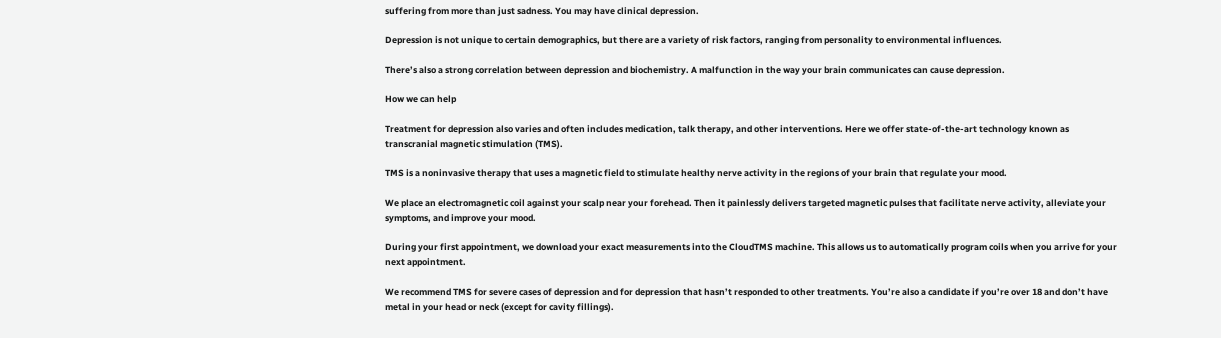suffering from more than just sadness. You may have clinical depression.

Depression is not unique to certain demographics, but there are a variety of risk factors, ranging from personality to environmental influences.

There’s also a strong correlation between depression and biochemistry. A malfunction in the way your brain communicates can cause depression.

How we can help

Treatment for depression also varies and often includes medication, talk therapy, and other interventions. Here we offer state-of-the-art technology known as transcranial magnetic stimulation (TMS).

TMS is a noninvasive therapy that uses a magnetic field to stimulate healthy nerve activity in the regions of your brain that regulate your mood.

We place an electromagnetic coil against your scalp near your forehead. Then it painlessly delivers targeted magnetic pulses that facilitate nerve activity, alleviate your symptoms, and improve your mood.

During your first appointment, we download your exact measurements into the CloudTMS machine. This allows us to automatically program coils when you arrive for your next appointment.

We recommend TMS for severe cases of depression and for depression that hasn’t responded to other treatments. You’re also a candidate if you’re over 18 and don’t have metal in your head or neck (except for cavity fillings).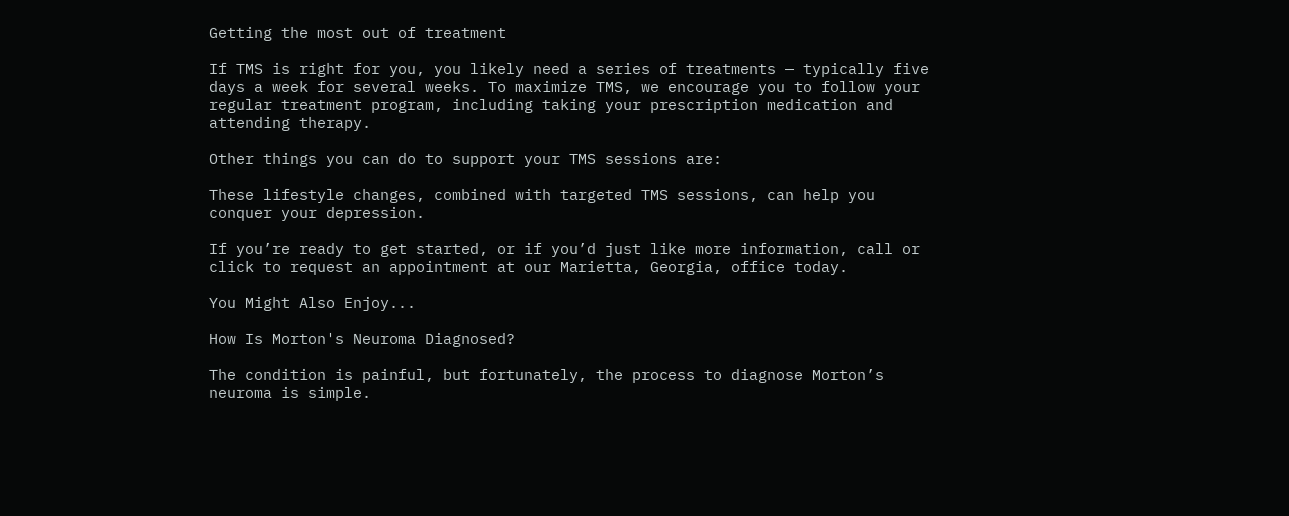Getting the most out of treatment

If TMS is right for you, you likely need a series of treatments — typically five days a week for several weeks. To maximize TMS, we encourage you to follow your regular treatment program, including taking your prescription medication and attending therapy.

Other things you can do to support your TMS sessions are:

These lifestyle changes, combined with targeted TMS sessions, can help you conquer your depression.

If you’re ready to get started, or if you’d just like more information, call or click to request an appointment at our Marietta, Georgia, office today.

You Might Also Enjoy...

How Is Morton's Neuroma Diagnosed?

The condition is painful, but fortunately, the process to diagnose Morton’s neuroma is simple.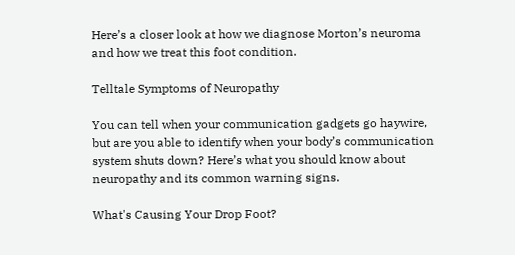Here’s a closer look at how we diagnose Morton’s neuroma and how we treat this foot condition.

Telltale Symptoms of Neuropathy

You can tell when your communication gadgets go haywire, but are you able to identify when your body’s communication system shuts down? Here’s what you should know about neuropathy and its common warning signs.

What's Causing Your Drop Foot?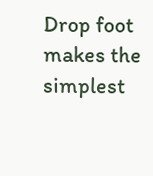Drop foot makes the simplest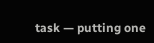task — putting one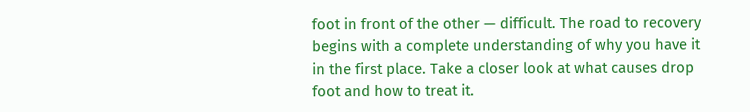foot in front of the other — difficult. The road to recovery begins with a complete understanding of why you have it in the first place. Take a closer look at what causes drop foot and how to treat it.